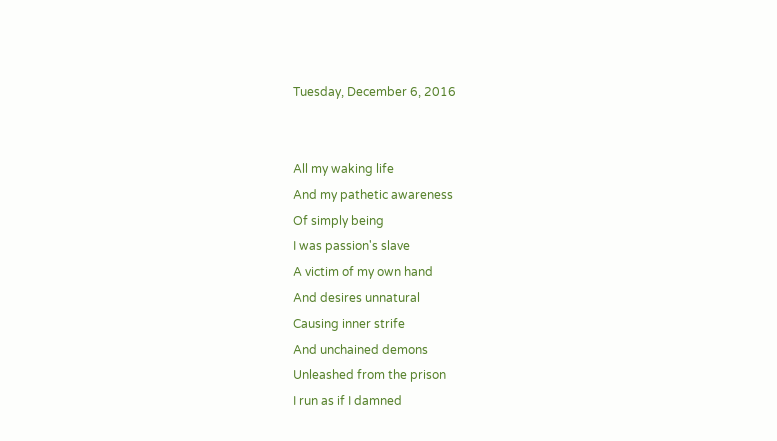Tuesday, December 6, 2016


All my waking life
And my pathetic awareness
Of simply being
I was passion's slave
A victim of my own hand
And desires unnatural
Causing inner strife
And unchained demons
Unleashed from the prison
I run as if I damned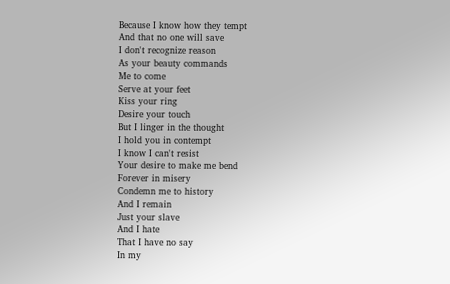Because I know how they tempt
And that no one will save
I don't recognize reason
As your beauty commands
Me to come
Serve at your feet
Kiss your ring
Desire your touch
But I linger in the thought
I hold you in contempt
I know I can't resist
Your desire to make me bend
Forever in misery
Condemn me to history
And I remain
Just your slave
And I hate
That I have no say
In my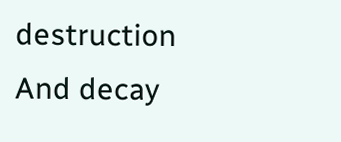destruction
And decay